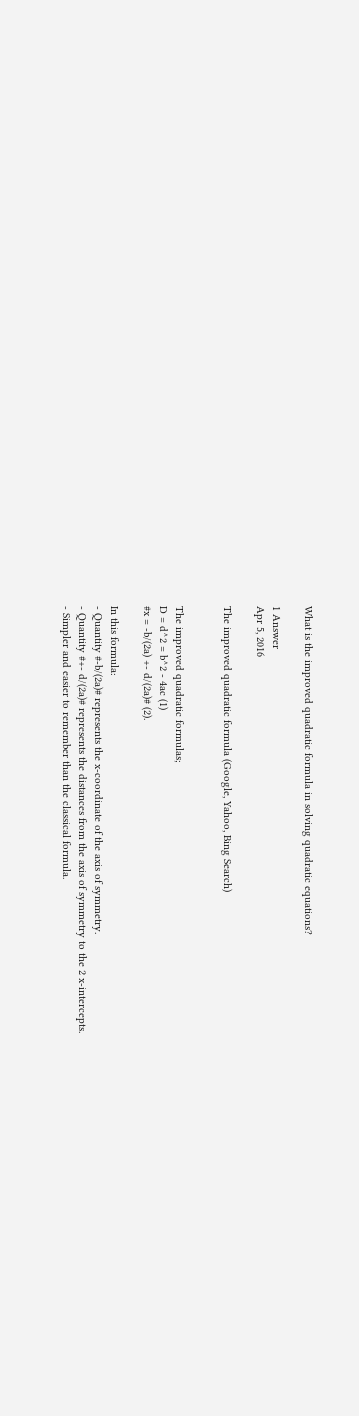What is the improved quadratic formula in solving quadratic equations?

1 Answer
Apr 5, 2016

The improved quadratic formula (Google, Yahoo, Bing Search)


The improved quadratic formulas;
D = d^2 = b^2 - 4ac (1)
#x = -b/(2a) +- d/(2a)# (2).

In this formula:
- Quantity #-b/(2a)# represents the x-coordinate of the axis of symmetry.
- Quantity #+- d/(2a)# represents the distances from the axis of symmetry to the 2 x-intercepts.
- Simpler and easier to remember than the classical formula.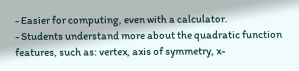- Easier for computing, even with a calculator.
- Students understand more about the quadratic function features, such as: vertex, axis of symmetry, x-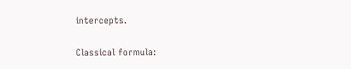intercepts.

Classical formula: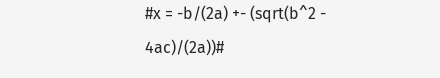#x = -b/(2a) +- (sqrt(b^2 - 4ac)/(2a))#